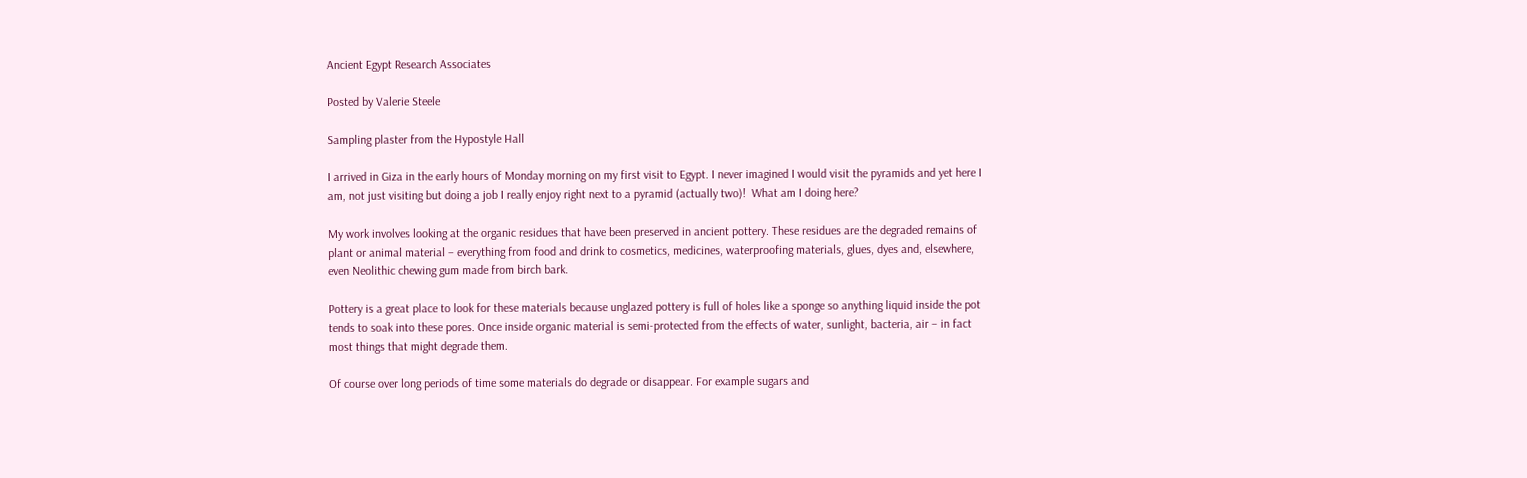Ancient Egypt Research Associates

Posted by Valerie Steele

Sampling plaster from the Hypostyle Hall

I arrived in Giza in the early hours of Monday morning on my first visit to Egypt. I never imagined I would visit the pyramids and yet here I am, not just visiting but doing a job I really enjoy right next to a pyramid (actually two)!  What am I doing here?

My work involves looking at the organic residues that have been preserved in ancient pottery. These residues are the degraded remains of plant or animal material – everything from food and drink to cosmetics, medicines, waterproofing materials, glues, dyes and, elsewhere, even Neolithic chewing gum made from birch bark.

Pottery is a great place to look for these materials because unglazed pottery is full of holes like a sponge so anything liquid inside the pot tends to soak into these pores. Once inside organic material is semi-protected from the effects of water, sunlight, bacteria, air – in fact most things that might degrade them.

Of course over long periods of time some materials do degrade or disappear. For example sugars and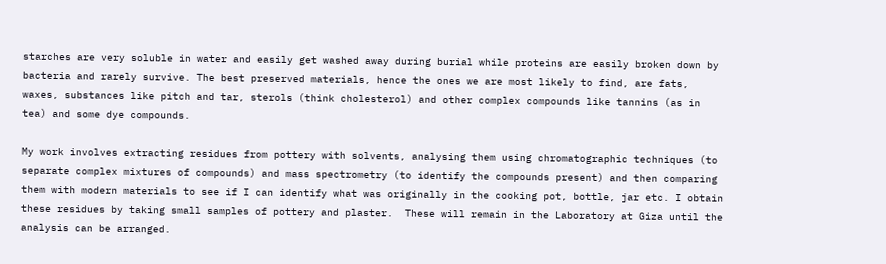starches are very soluble in water and easily get washed away during burial while proteins are easily broken down by bacteria and rarely survive. The best preserved materials, hence the ones we are most likely to find, are fats, waxes, substances like pitch and tar, sterols (think cholesterol) and other complex compounds like tannins (as in tea) and some dye compounds.

My work involves extracting residues from pottery with solvents, analysing them using chromatographic techniques (to separate complex mixtures of compounds) and mass spectrometry (to identify the compounds present) and then comparing them with modern materials to see if I can identify what was originally in the cooking pot, bottle, jar etc. I obtain these residues by taking small samples of pottery and plaster.  These will remain in the Laboratory at Giza until the analysis can be arranged.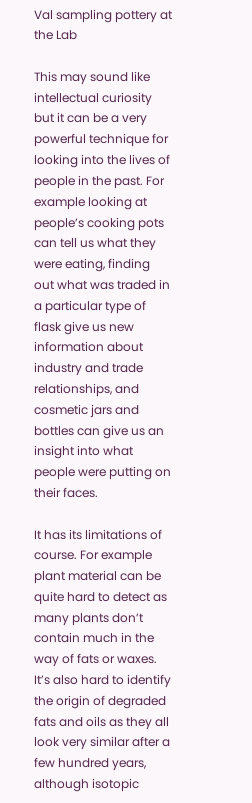Val sampling pottery at the Lab

This may sound like intellectual curiosity but it can be a very powerful technique for looking into the lives of people in the past. For example looking at people’s cooking pots can tell us what they were eating, finding out what was traded in a particular type of flask give us new information about industry and trade relationships, and cosmetic jars and bottles can give us an insight into what people were putting on their faces.

It has its limitations of course. For example plant material can be quite hard to detect as many plants don’t contain much in the way of fats or waxes.  It’s also hard to identify the origin of degraded fats and oils as they all look very similar after a few hundred years, although isotopic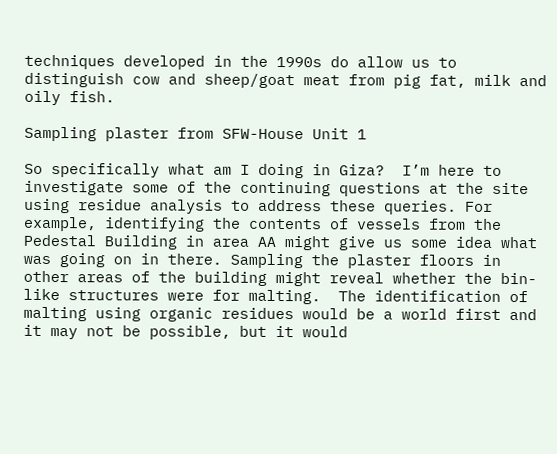techniques developed in the 1990s do allow us to distinguish cow and sheep/goat meat from pig fat, milk and oily fish.

Sampling plaster from SFW-House Unit 1

So specifically what am I doing in Giza?  I’m here to investigate some of the continuing questions at the site using residue analysis to address these queries. For example, identifying the contents of vessels from the Pedestal Building in area AA might give us some idea what was going on in there. Sampling the plaster floors in other areas of the building might reveal whether the bin-like structures were for malting.  The identification of malting using organic residues would be a world first and it may not be possible, but it would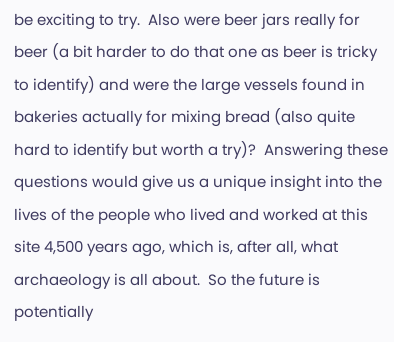be exciting to try.  Also were beer jars really for beer (a bit harder to do that one as beer is tricky to identify) and were the large vessels found in bakeries actually for mixing bread (also quite hard to identify but worth a try)?  Answering these questions would give us a unique insight into the lives of the people who lived and worked at this site 4,500 years ago, which is, after all, what archaeology is all about.  So the future is potentially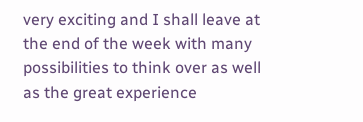very exciting and I shall leave at the end of the week with many possibilities to think over as well as the great experience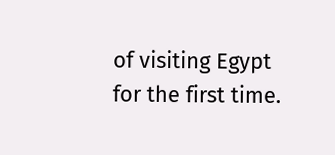of visiting Egypt for the first time.